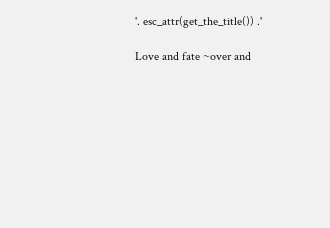'. esc_attr(get_the_title()) .'

Love and fate ~over and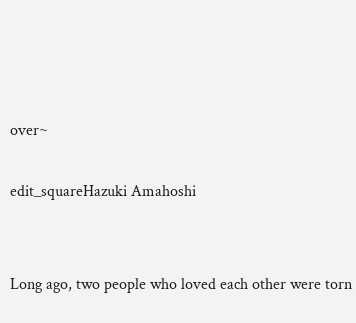over~

edit_squareHazuki Amahoshi


Long ago, two people who loved each other were torn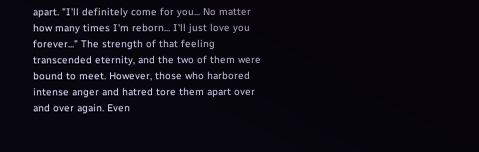apart. "I'll definitely come for you... No matter how many times I'm reborn... I'll just love you forever..." The strength of that feeling transcended eternity, and the two of them were bound to meet. However, those who harbored intense anger and hatred tore them apart over and over again. Even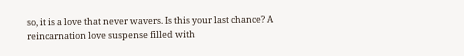so, it is a love that never wavers. Is this your last chance? A reincarnation love suspense filled with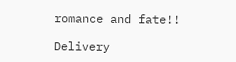romance and fate!!

Delivery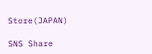Store(JAPAN)

SNS Share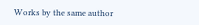Works by the same author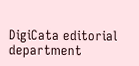DigiCata editorial department